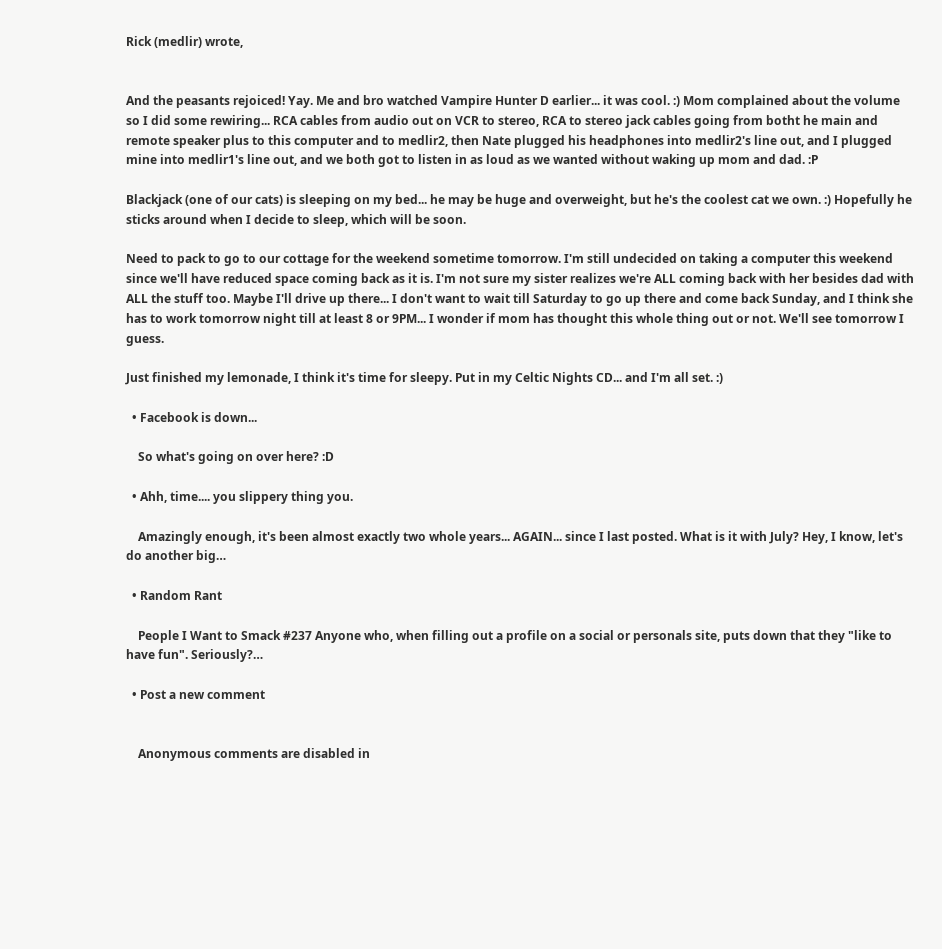Rick (medlir) wrote,


And the peasants rejoiced! Yay. Me and bro watched Vampire Hunter D earlier... it was cool. :) Mom complained about the volume so I did some rewiring... RCA cables from audio out on VCR to stereo, RCA to stereo jack cables going from botht he main and remote speaker plus to this computer and to medlir2, then Nate plugged his headphones into medlir2's line out, and I plugged mine into medlir1's line out, and we both got to listen in as loud as we wanted without waking up mom and dad. :P

Blackjack (one of our cats) is sleeping on my bed... he may be huge and overweight, but he's the coolest cat we own. :) Hopefully he sticks around when I decide to sleep, which will be soon.

Need to pack to go to our cottage for the weekend sometime tomorrow. I'm still undecided on taking a computer this weekend since we'll have reduced space coming back as it is. I'm not sure my sister realizes we're ALL coming back with her besides dad with ALL the stuff too. Maybe I'll drive up there... I don't want to wait till Saturday to go up there and come back Sunday, and I think she has to work tomorrow night till at least 8 or 9PM... I wonder if mom has thought this whole thing out or not. We'll see tomorrow I guess.

Just finished my lemonade, I think it's time for sleepy. Put in my Celtic Nights CD... and I'm all set. :)

  • Facebook is down...

    So what's going on over here? :D

  • Ahh, time.... you slippery thing you.

    Amazingly enough, it's been almost exactly two whole years... AGAIN... since I last posted. What is it with July? Hey, I know, let's do another big…

  • Random Rant

    People I Want to Smack #237 Anyone who, when filling out a profile on a social or personals site, puts down that they "like to have fun". Seriously?…

  • Post a new comment


    Anonymous comments are disabled in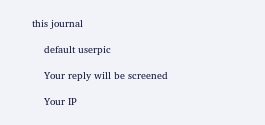this journal

    default userpic

    Your reply will be screened

    Your IP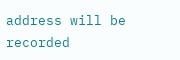address will be recorded